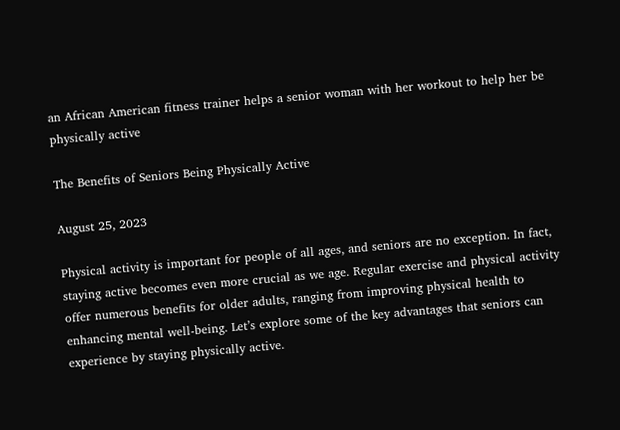an African American fitness trainer helps a senior woman with her workout to help her be physically active

The Benefits of Seniors Being Physically Active

August 25, 2023

Physical activity is important for people of all ages, and seniors are no exception. In fact, staying active becomes even more crucial as we age. Regular exercise and physical activity offer numerous benefits for older adults, ranging from improving physical health to enhancing mental well-being. Let’s explore some of the key advantages that seniors can experience by staying physically active.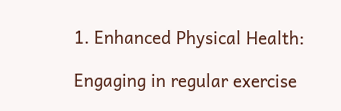1. Enhanced Physical Health:

Engaging in regular exercise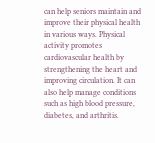can help seniors maintain and improve their physical health in various ways. Physical activity promotes cardiovascular health by strengthening the heart and improving circulation. It can also help manage conditions such as high blood pressure, diabetes, and arthritis.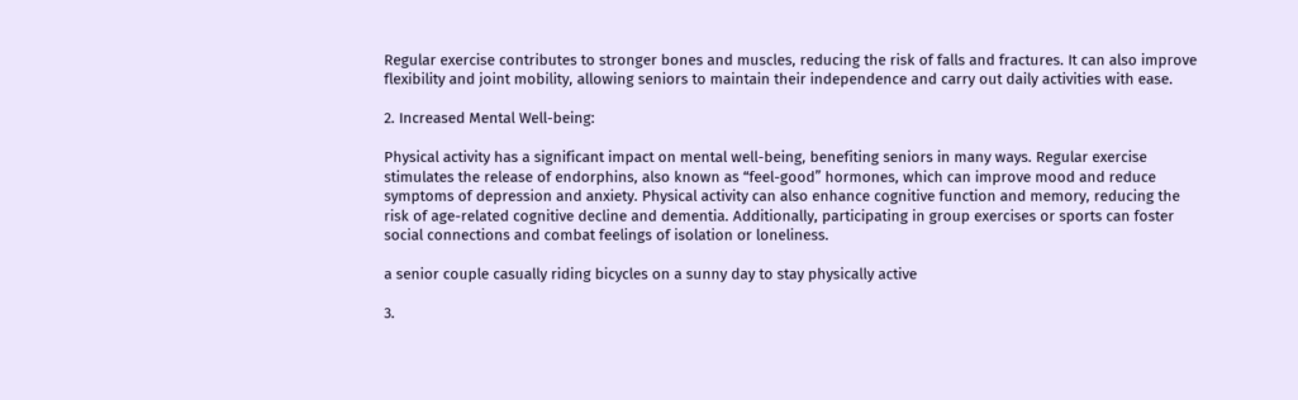Regular exercise contributes to stronger bones and muscles, reducing the risk of falls and fractures. It can also improve flexibility and joint mobility, allowing seniors to maintain their independence and carry out daily activities with ease.

2. Increased Mental Well-being:

Physical activity has a significant impact on mental well-being, benefiting seniors in many ways. Regular exercise stimulates the release of endorphins, also known as “feel-good” hormones, which can improve mood and reduce symptoms of depression and anxiety. Physical activity can also enhance cognitive function and memory, reducing the risk of age-related cognitive decline and dementia. Additionally, participating in group exercises or sports can foster social connections and combat feelings of isolation or loneliness.

a senior couple casually riding bicycles on a sunny day to stay physically active

3.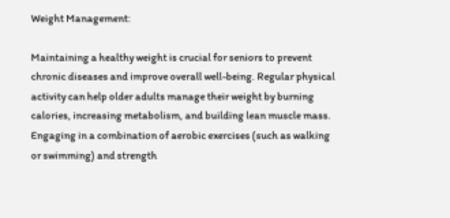Weight Management:

Maintaining a healthy weight is crucial for seniors to prevent chronic diseases and improve overall well-being. Regular physical activity can help older adults manage their weight by burning calories, increasing metabolism, and building lean muscle mass. Engaging in a combination of aerobic exercises (such as walking or swimming) and strength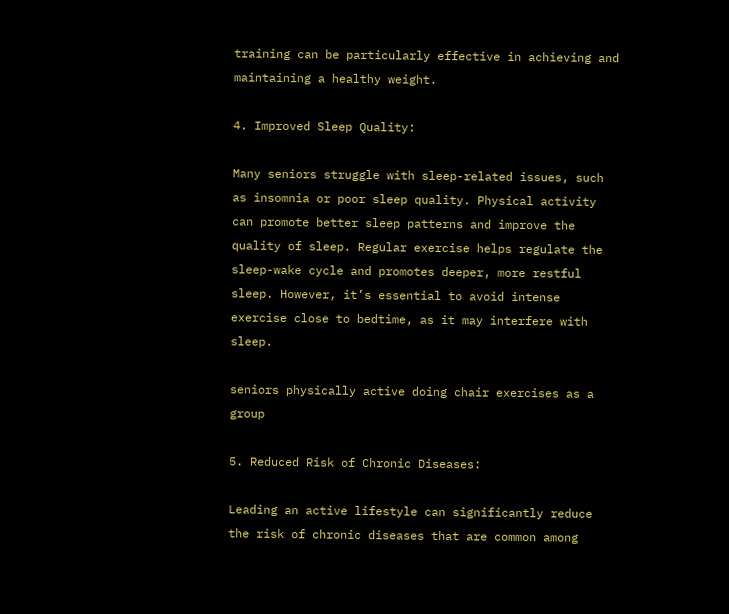training can be particularly effective in achieving and maintaining a healthy weight.

4. Improved Sleep Quality:

Many seniors struggle with sleep-related issues, such as insomnia or poor sleep quality. Physical activity can promote better sleep patterns and improve the quality of sleep. Regular exercise helps regulate the sleep-wake cycle and promotes deeper, more restful sleep. However, it’s essential to avoid intense exercise close to bedtime, as it may interfere with sleep.

seniors physically active doing chair exercises as a group

5. Reduced Risk of Chronic Diseases:

Leading an active lifestyle can significantly reduce the risk of chronic diseases that are common among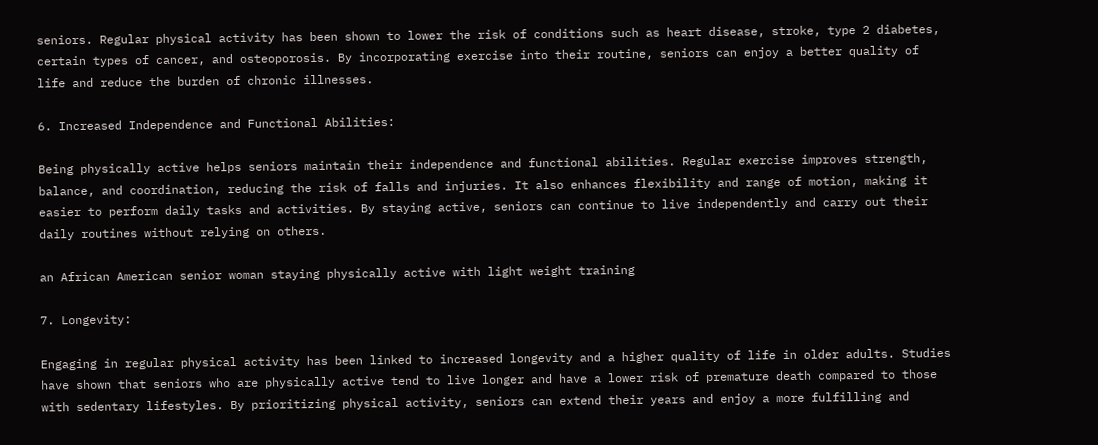seniors. Regular physical activity has been shown to lower the risk of conditions such as heart disease, stroke, type 2 diabetes, certain types of cancer, and osteoporosis. By incorporating exercise into their routine, seniors can enjoy a better quality of life and reduce the burden of chronic illnesses.

6. Increased Independence and Functional Abilities:

Being physically active helps seniors maintain their independence and functional abilities. Regular exercise improves strength, balance, and coordination, reducing the risk of falls and injuries. It also enhances flexibility and range of motion, making it easier to perform daily tasks and activities. By staying active, seniors can continue to live independently and carry out their daily routines without relying on others.

an African American senior woman staying physically active with light weight training

7. Longevity:

Engaging in regular physical activity has been linked to increased longevity and a higher quality of life in older adults. Studies have shown that seniors who are physically active tend to live longer and have a lower risk of premature death compared to those with sedentary lifestyles. By prioritizing physical activity, seniors can extend their years and enjoy a more fulfilling and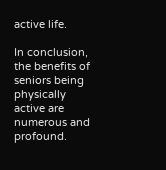active life.

In conclusion, the benefits of seniors being physically active are numerous and profound.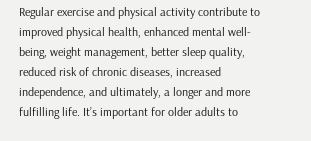Regular exercise and physical activity contribute to improved physical health, enhanced mental well-being, weight management, better sleep quality, reduced risk of chronic diseases, increased independence, and ultimately, a longer and more fulfilling life. It’s important for older adults to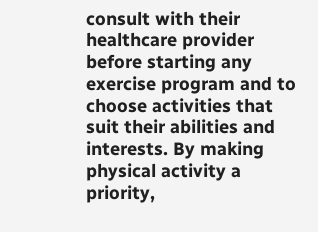consult with their healthcare provider before starting any exercise program and to choose activities that suit their abilities and interests. By making physical activity a priority,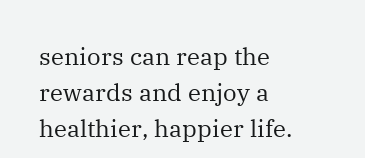seniors can reap the rewards and enjoy a healthier, happier life.